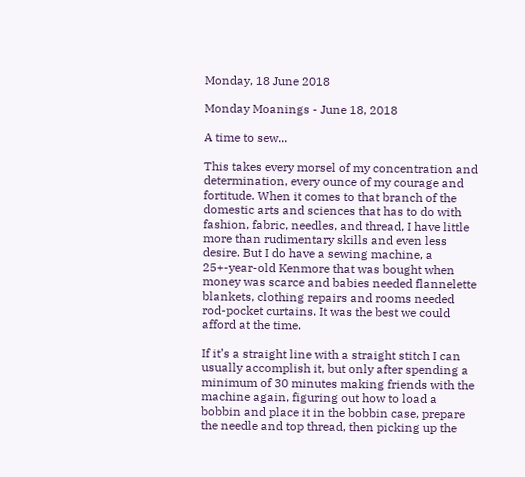Monday, 18 June 2018

Monday Moanings - June 18, 2018

A time to sew...

This takes every morsel of my concentration and determination, every ounce of my courage and fortitude. When it comes to that branch of the domestic arts and sciences that has to do with fashion, fabric, needles, and thread, I have little more than rudimentary skills and even less desire. But I do have a sewing machine, a 25+-year-old Kenmore that was bought when money was scarce and babies needed flannelette blankets, clothing repairs and rooms needed rod-pocket curtains. It was the best we could afford at the time.

If it’s a straight line with a straight stitch I can usually accomplish it, but only after spending a minimum of 30 minutes making friends with the machine again, figuring out how to load a bobbin and place it in the bobbin case, prepare the needle and top thread, then picking up the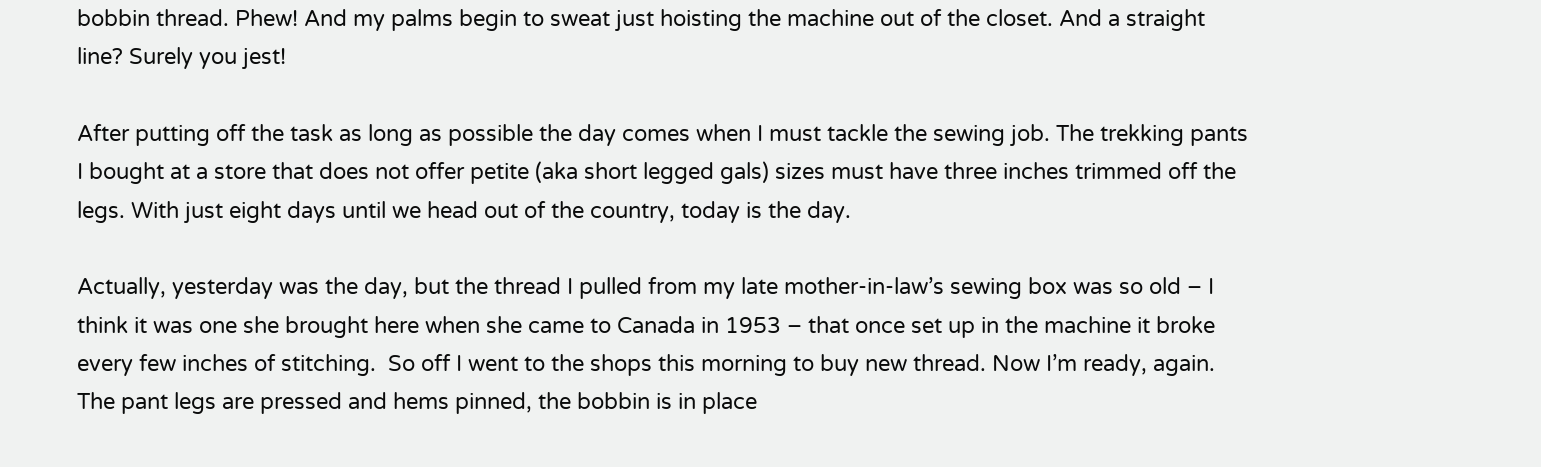bobbin thread. Phew! And my palms begin to sweat just hoisting the machine out of the closet. And a straight line? Surely you jest!

After putting off the task as long as possible the day comes when I must tackle the sewing job. The trekking pants I bought at a store that does not offer petite (aka short legged gals) sizes must have three inches trimmed off the legs. With just eight days until we head out of the country, today is the day.

Actually, yesterday was the day, but the thread I pulled from my late mother-in-law’s sewing box was so old – I think it was one she brought here when she came to Canada in 1953 – that once set up in the machine it broke every few inches of stitching.  So off I went to the shops this morning to buy new thread. Now I’m ready, again. The pant legs are pressed and hems pinned, the bobbin is in place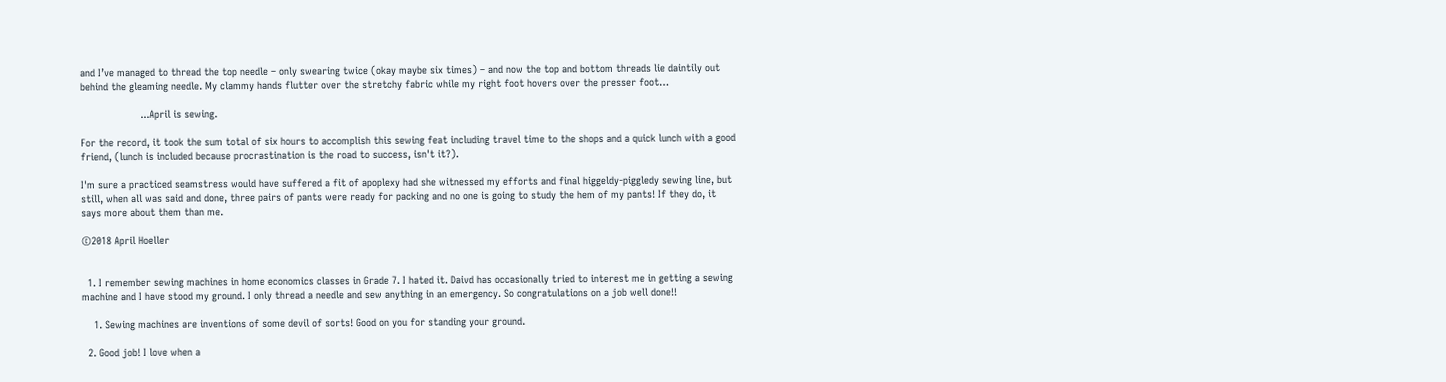and I’ve managed to thread the top needle – only swearing twice (okay maybe six times) – and now the top and bottom threads lie daintily out behind the gleaming needle. My clammy hands flutter over the stretchy fabric while my right foot hovers over the presser foot…

                    ...April is sewing.

For the record, it took the sum total of six hours to accomplish this sewing feat including travel time to the shops and a quick lunch with a good friend, (lunch is included because procrastination is the road to success, isn't it?).

I'm sure a practiced seamstress would have suffered a fit of apoplexy had she witnessed my efforts and final higgeldy-piggledy sewing line, but still, when all was said and done, three pairs of pants were ready for packing and no one is going to study the hem of my pants! If they do, it says more about them than me.

©2018 April Hoeller


  1. I remember sewing machines in home economics classes in Grade 7. I hated it. Daivd has occasionally tried to interest me in getting a sewing machine and I have stood my ground. I only thread a needle and sew anything in an emergency. So congratulations on a job well done!!

    1. Sewing machines are inventions of some devil of sorts! Good on you for standing your ground.

  2. Good job! I love when a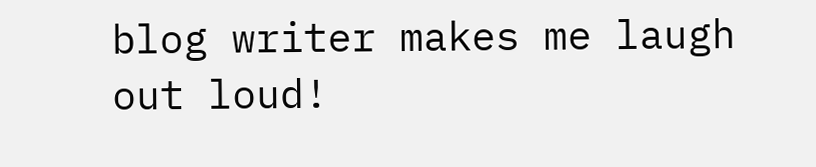blog writer makes me laugh out loud!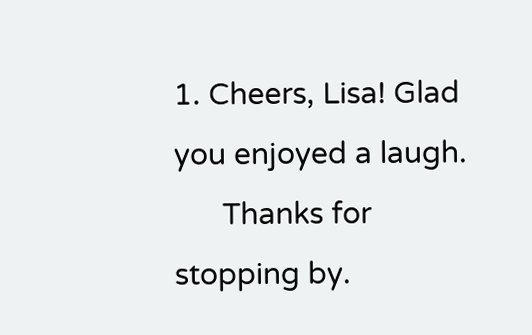1. Cheers, Lisa! Glad you enjoyed a laugh.
      Thanks for stopping by.